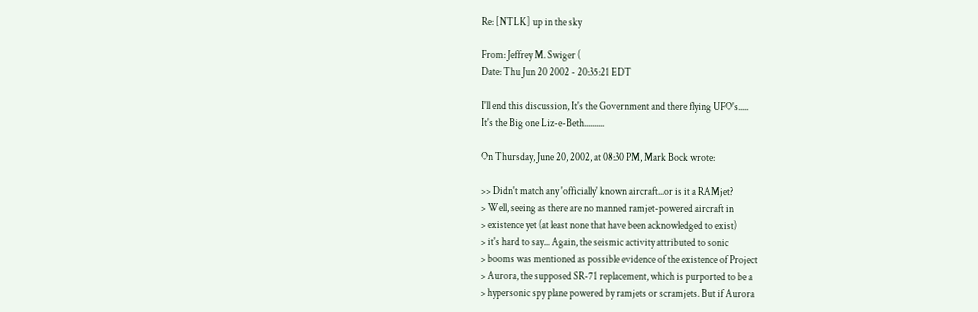Re: [NTLK] up in the sky

From: Jeffrey M. Swiger (
Date: Thu Jun 20 2002 - 20:35:21 EDT

I'll end this discussion, It's the Government and there flying UFO's.....
It's the Big one Liz-e-Beth..........

On Thursday, June 20, 2002, at 08:30 PM, Mark Bock wrote:

>> Didn't match any 'officially' known aircraft...or is it a RAMjet?
> Well, seeing as there are no manned ramjet-powered aircraft in
> existence yet (at least none that have been acknowledged to exist)
> it's hard to say... Again, the seismic activity attributed to sonic
> booms was mentioned as possible evidence of the existence of Project
> Aurora, the supposed SR-71 replacement, which is purported to be a
> hypersonic spy plane powered by ramjets or scramjets. But if Aurora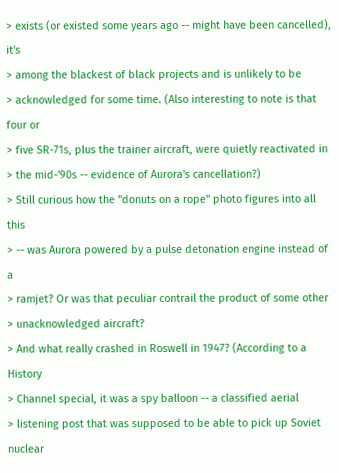> exists (or existed some years ago -- might have been cancelled), it's
> among the blackest of black projects and is unlikely to be
> acknowledged for some time. (Also interesting to note is that four or
> five SR-71s, plus the trainer aircraft, were quietly reactivated in
> the mid-'90s -- evidence of Aurora's cancellation?)
> Still curious how the "donuts on a rope" photo figures into all this
> -- was Aurora powered by a pulse detonation engine instead of a
> ramjet? Or was that peculiar contrail the product of some other
> unacknowledged aircraft?
> And what really crashed in Roswell in 1947? (According to a History
> Channel special, it was a spy balloon -- a classified aerial
> listening post that was supposed to be able to pick up Soviet nuclear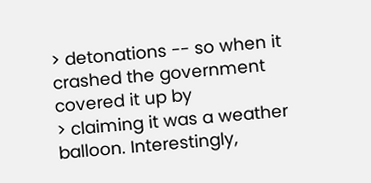> detonations -- so when it crashed the government covered it up by
> claiming it was a weather balloon. Interestingly,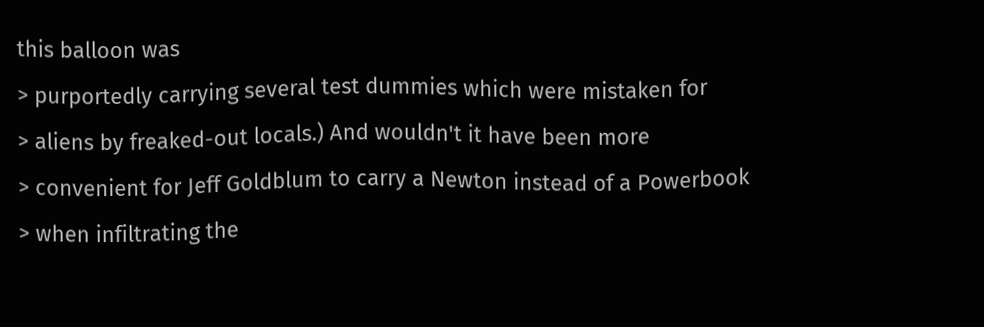this balloon was
> purportedly carrying several test dummies which were mistaken for
> aliens by freaked-out locals.) And wouldn't it have been more
> convenient for Jeff Goldblum to carry a Newton instead of a Powerbook
> when infiltrating the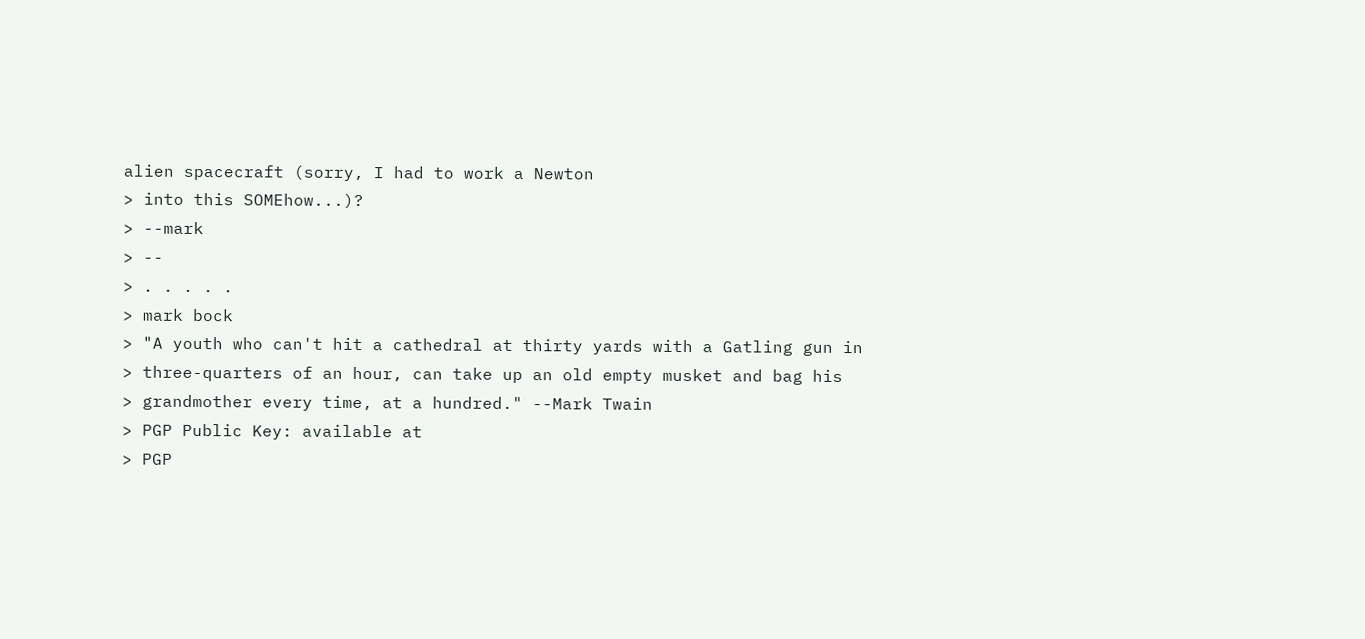alien spacecraft (sorry, I had to work a Newton
> into this SOMEhow...)?
> --mark
> --
> . . . . .
> mark bock
> "A youth who can't hit a cathedral at thirty yards with a Gatling gun in
> three-quarters of an hour, can take up an old empty musket and bag his
> grandmother every time, at a hundred." --Mark Twain
> PGP Public Key: available at
> PGP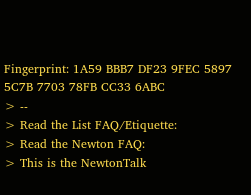Fingerprint: 1A59 BBB7 DF23 9FEC 5897 5C7B 7703 78FB CC33 6ABC
> --
> Read the List FAQ/Etiquette:
> Read the Newton FAQ:
> This is the NewtonTalk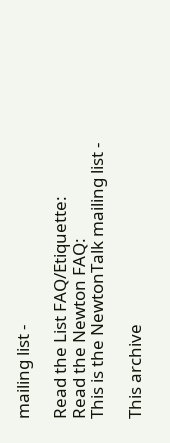mailing list -

Read the List FAQ/Etiquette:
Read the Newton FAQ:
This is the NewtonTalk mailing list -

This archive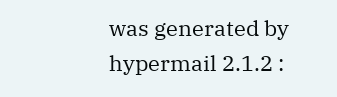was generated by hypermail 2.1.2 :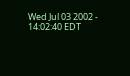Wed Jul 03 2002 - 14:02:40 EDT